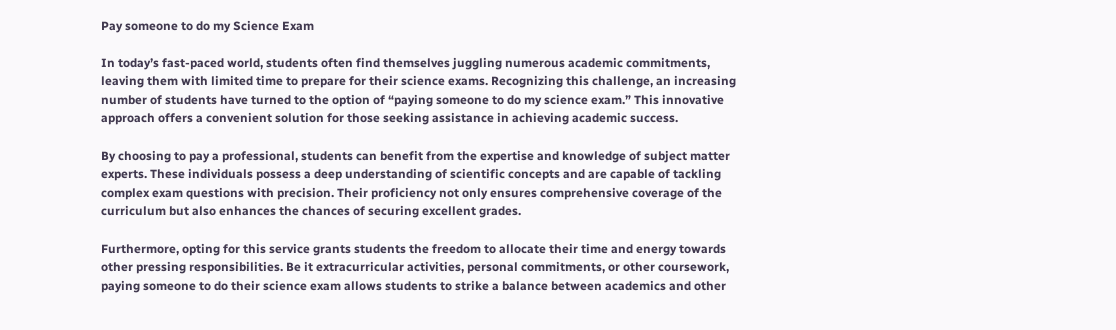Pay someone to do my Science Exam

In today’s fast-paced world, students often find themselves juggling numerous academic commitments, leaving them with limited time to prepare for their science exams. Recognizing this challenge, an increasing number of students have turned to the option of “paying someone to do my science exam.” This innovative approach offers a convenient solution for those seeking assistance in achieving academic success.

By choosing to pay a professional, students can benefit from the expertise and knowledge of subject matter experts. These individuals possess a deep understanding of scientific concepts and are capable of tackling complex exam questions with precision. Their proficiency not only ensures comprehensive coverage of the curriculum but also enhances the chances of securing excellent grades.

Furthermore, opting for this service grants students the freedom to allocate their time and energy towards other pressing responsibilities. Be it extracurricular activities, personal commitments, or other coursework, paying someone to do their science exam allows students to strike a balance between academics and other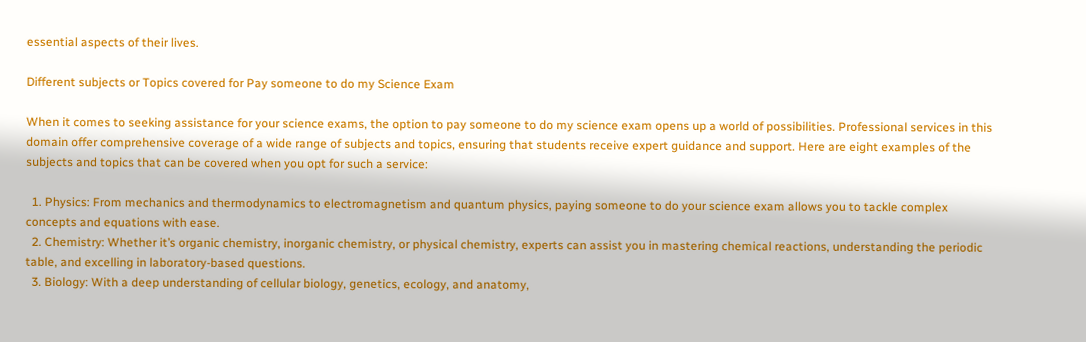essential aspects of their lives.

Different subjects or Topics covered for Pay someone to do my Science Exam

When it comes to seeking assistance for your science exams, the option to pay someone to do my science exam opens up a world of possibilities. Professional services in this domain offer comprehensive coverage of a wide range of subjects and topics, ensuring that students receive expert guidance and support. Here are eight examples of the subjects and topics that can be covered when you opt for such a service:

  1. Physics: From mechanics and thermodynamics to electromagnetism and quantum physics, paying someone to do your science exam allows you to tackle complex concepts and equations with ease.
  2. Chemistry: Whether it’s organic chemistry, inorganic chemistry, or physical chemistry, experts can assist you in mastering chemical reactions, understanding the periodic table, and excelling in laboratory-based questions.
  3. Biology: With a deep understanding of cellular biology, genetics, ecology, and anatomy,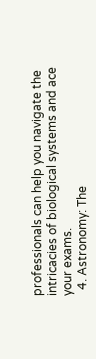professionals can help you navigate the intricacies of biological systems and ace your exams.
  4. Astronomy: The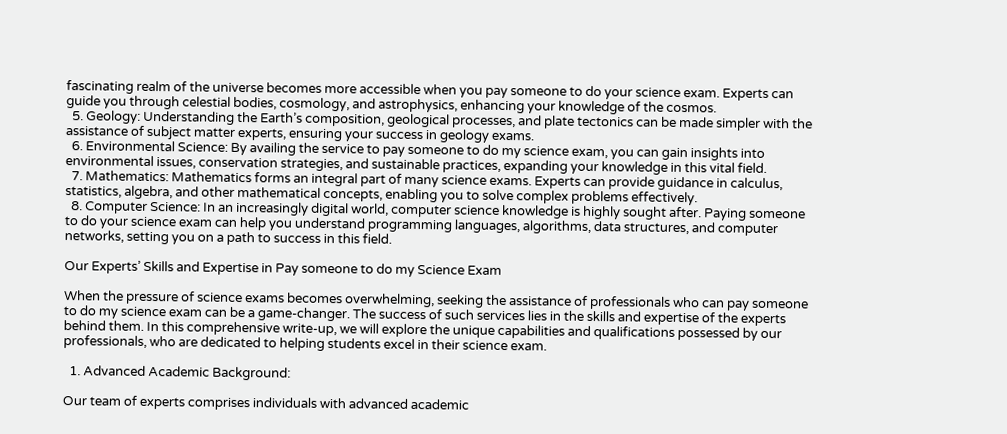fascinating realm of the universe becomes more accessible when you pay someone to do your science exam. Experts can guide you through celestial bodies, cosmology, and astrophysics, enhancing your knowledge of the cosmos.
  5. Geology: Understanding the Earth’s composition, geological processes, and plate tectonics can be made simpler with the assistance of subject matter experts, ensuring your success in geology exams.
  6. Environmental Science: By availing the service to pay someone to do my science exam, you can gain insights into environmental issues, conservation strategies, and sustainable practices, expanding your knowledge in this vital field.
  7. Mathematics: Mathematics forms an integral part of many science exams. Experts can provide guidance in calculus, statistics, algebra, and other mathematical concepts, enabling you to solve complex problems effectively.
  8. Computer Science: In an increasingly digital world, computer science knowledge is highly sought after. Paying someone to do your science exam can help you understand programming languages, algorithms, data structures, and computer networks, setting you on a path to success in this field.

Our Experts’ Skills and Expertise in Pay someone to do my Science Exam

When the pressure of science exams becomes overwhelming, seeking the assistance of professionals who can pay someone to do my science exam can be a game-changer. The success of such services lies in the skills and expertise of the experts behind them. In this comprehensive write-up, we will explore the unique capabilities and qualifications possessed by our professionals, who are dedicated to helping students excel in their science exam.

  1. Advanced Academic Background:

Our team of experts comprises individuals with advanced academic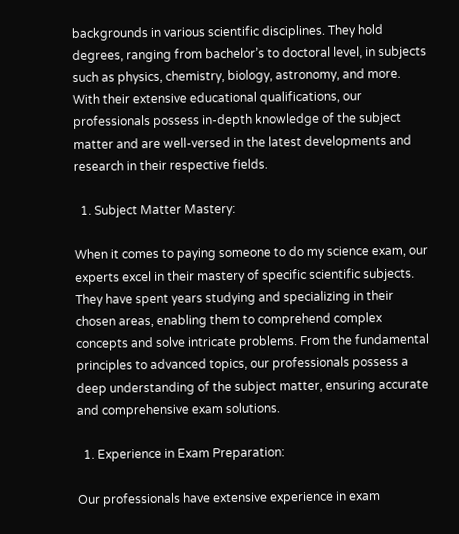backgrounds in various scientific disciplines. They hold degrees, ranging from bachelor’s to doctoral level, in subjects such as physics, chemistry, biology, astronomy, and more. With their extensive educational qualifications, our professionals possess in-depth knowledge of the subject matter and are well-versed in the latest developments and research in their respective fields.

  1. Subject Matter Mastery:

When it comes to paying someone to do my science exam, our experts excel in their mastery of specific scientific subjects. They have spent years studying and specializing in their chosen areas, enabling them to comprehend complex concepts and solve intricate problems. From the fundamental principles to advanced topics, our professionals possess a deep understanding of the subject matter, ensuring accurate and comprehensive exam solutions.

  1. Experience in Exam Preparation:

Our professionals have extensive experience in exam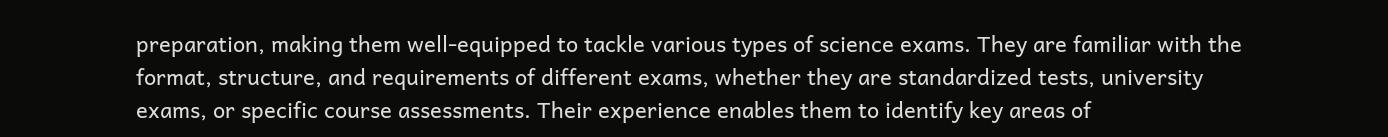preparation, making them well-equipped to tackle various types of science exams. They are familiar with the format, structure, and requirements of different exams, whether they are standardized tests, university exams, or specific course assessments. Their experience enables them to identify key areas of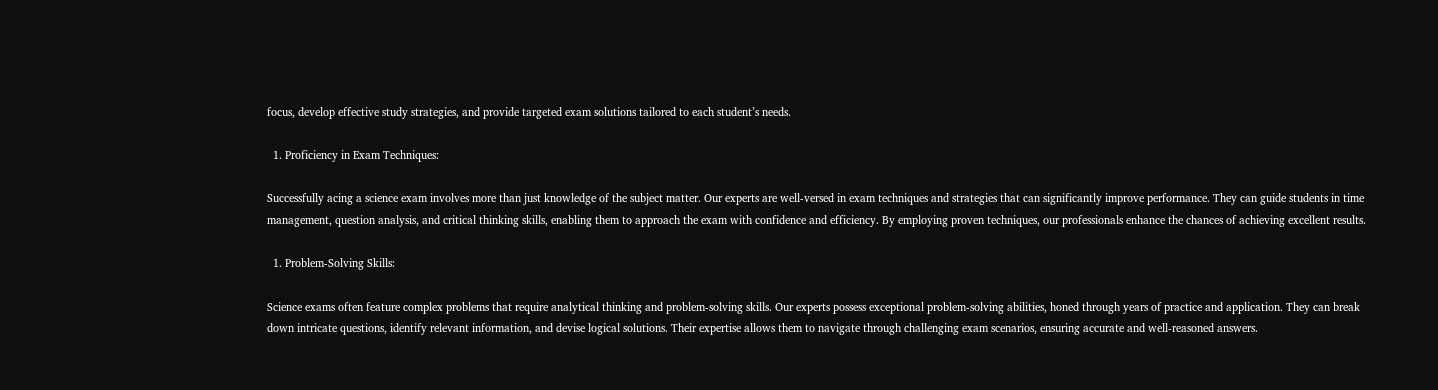focus, develop effective study strategies, and provide targeted exam solutions tailored to each student’s needs.

  1. Proficiency in Exam Techniques:

Successfully acing a science exam involves more than just knowledge of the subject matter. Our experts are well-versed in exam techniques and strategies that can significantly improve performance. They can guide students in time management, question analysis, and critical thinking skills, enabling them to approach the exam with confidence and efficiency. By employing proven techniques, our professionals enhance the chances of achieving excellent results.

  1. Problem-Solving Skills:

Science exams often feature complex problems that require analytical thinking and problem-solving skills. Our experts possess exceptional problem-solving abilities, honed through years of practice and application. They can break down intricate questions, identify relevant information, and devise logical solutions. Their expertise allows them to navigate through challenging exam scenarios, ensuring accurate and well-reasoned answers.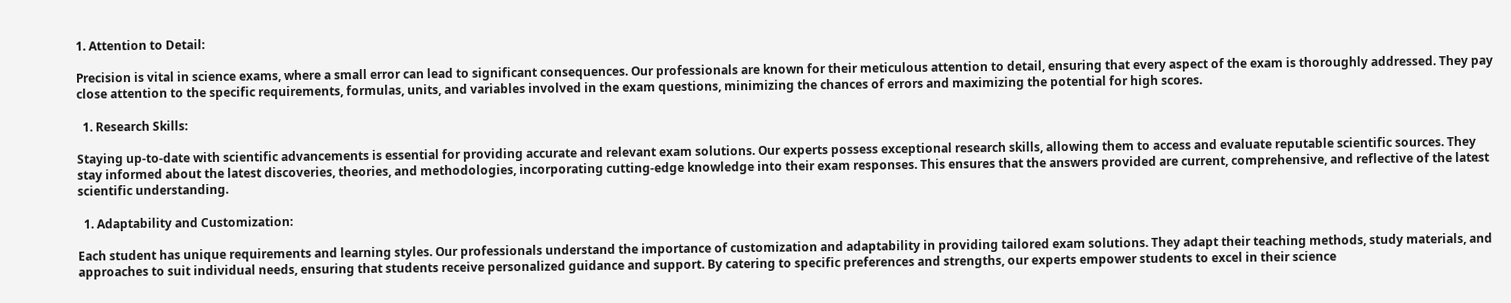1. Attention to Detail:

Precision is vital in science exams, where a small error can lead to significant consequences. Our professionals are known for their meticulous attention to detail, ensuring that every aspect of the exam is thoroughly addressed. They pay close attention to the specific requirements, formulas, units, and variables involved in the exam questions, minimizing the chances of errors and maximizing the potential for high scores.

  1. Research Skills:

Staying up-to-date with scientific advancements is essential for providing accurate and relevant exam solutions. Our experts possess exceptional research skills, allowing them to access and evaluate reputable scientific sources. They stay informed about the latest discoveries, theories, and methodologies, incorporating cutting-edge knowledge into their exam responses. This ensures that the answers provided are current, comprehensive, and reflective of the latest scientific understanding.

  1. Adaptability and Customization:

Each student has unique requirements and learning styles. Our professionals understand the importance of customization and adaptability in providing tailored exam solutions. They adapt their teaching methods, study materials, and approaches to suit individual needs, ensuring that students receive personalized guidance and support. By catering to specific preferences and strengths, our experts empower students to excel in their science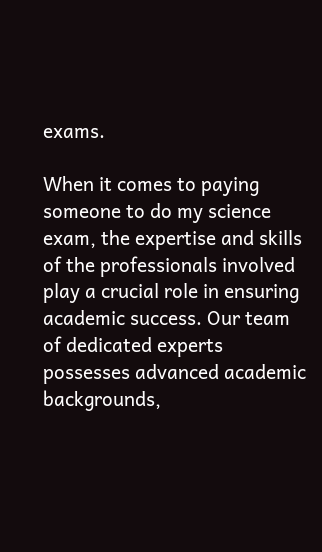exams.

When it comes to paying someone to do my science exam, the expertise and skills of the professionals involved play a crucial role in ensuring academic success. Our team of dedicated experts possesses advanced academic backgrounds,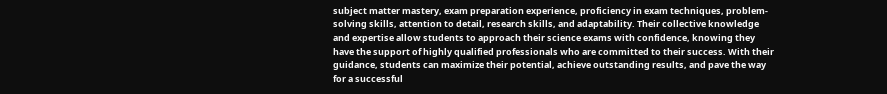subject matter mastery, exam preparation experience, proficiency in exam techniques, problem-solving skills, attention to detail, research skills, and adaptability. Their collective knowledge and expertise allow students to approach their science exams with confidence, knowing they have the support of highly qualified professionals who are committed to their success. With their guidance, students can maximize their potential, achieve outstanding results, and pave the way for a successful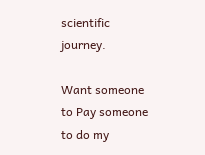scientific journey.

Want someone to Pay someone to do my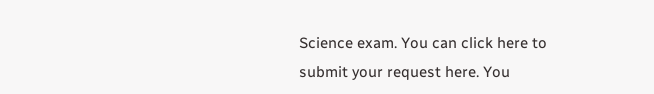Science exam. You can click here to submit your request here. You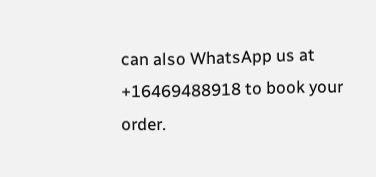can also WhatsApp us at +16469488918 to book your order.